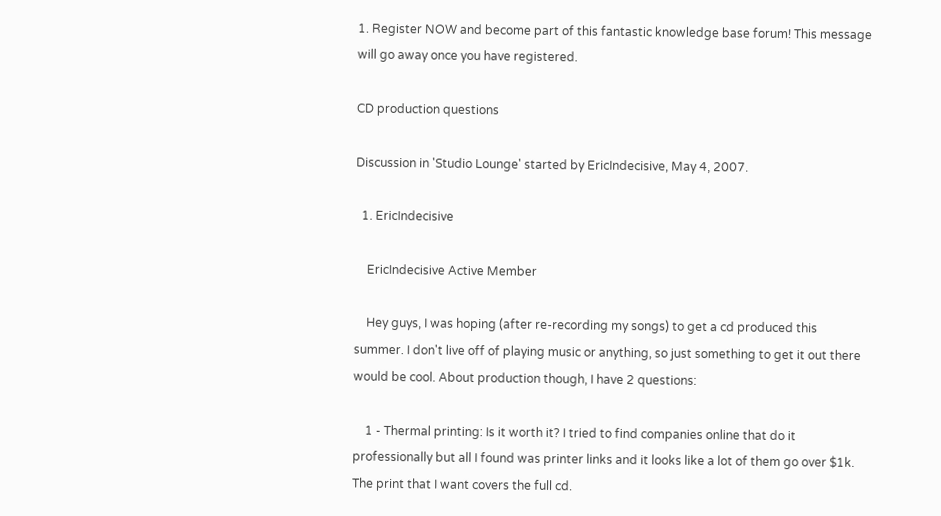1. Register NOW and become part of this fantastic knowledge base forum! This message will go away once you have registered.

CD production questions

Discussion in 'Studio Lounge' started by EricIndecisive, May 4, 2007.

  1. EricIndecisive

    EricIndecisive Active Member

    Hey guys, I was hoping (after re-recording my songs) to get a cd produced this summer. I don't live off of playing music or anything, so just something to get it out there would be cool. About production though, I have 2 questions:

    1 - Thermal printing: Is it worth it? I tried to find companies online that do it professionally but all I found was printer links and it looks like a lot of them go over $1k. The print that I want covers the full cd.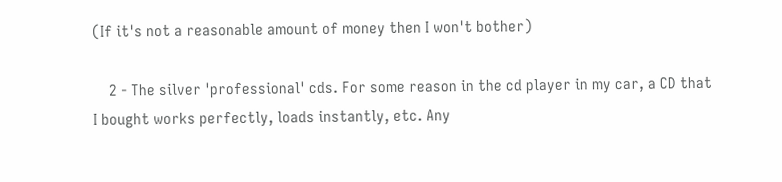(If it's not a reasonable amount of money then I won't bother)

    2 - The silver 'professional' cds. For some reason in the cd player in my car, a CD that I bought works perfectly, loads instantly, etc. Any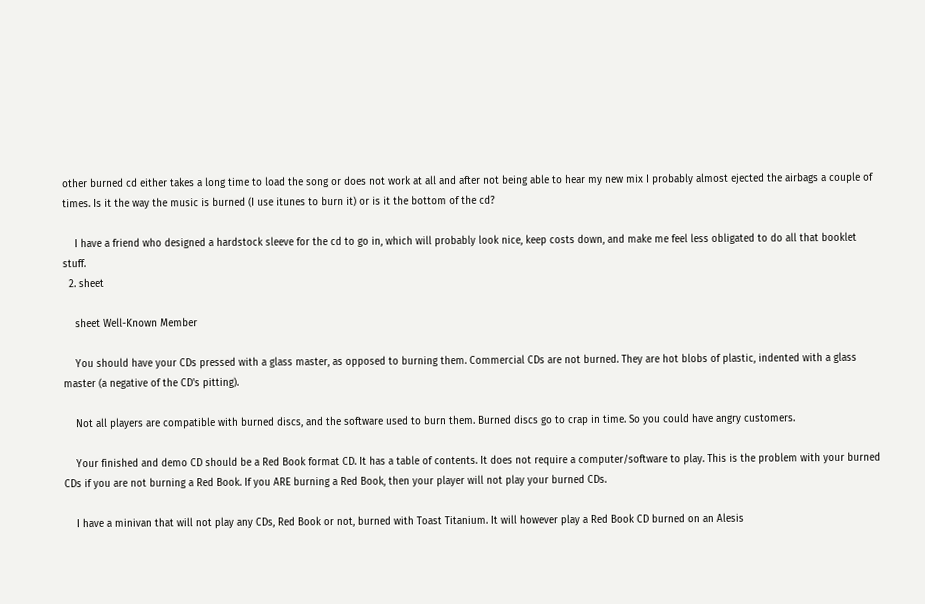other burned cd either takes a long time to load the song or does not work at all and after not being able to hear my new mix I probably almost ejected the airbags a couple of times. Is it the way the music is burned (I use itunes to burn it) or is it the bottom of the cd?

    I have a friend who designed a hardstock sleeve for the cd to go in, which will probably look nice, keep costs down, and make me feel less obligated to do all that booklet stuff.
  2. sheet

    sheet Well-Known Member

    You should have your CDs pressed with a glass master, as opposed to burning them. Commercial CDs are not burned. They are hot blobs of plastic, indented with a glass master (a negative of the CD's pitting).

    Not all players are compatible with burned discs, and the software used to burn them. Burned discs go to crap in time. So you could have angry customers.

    Your finished and demo CD should be a Red Book format CD. It has a table of contents. It does not require a computer/software to play. This is the problem with your burned CDs if you are not burning a Red Book. If you ARE burning a Red Book, then your player will not play your burned CDs.

    I have a minivan that will not play any CDs, Red Book or not, burned with Toast Titanium. It will however play a Red Book CD burned on an Alesis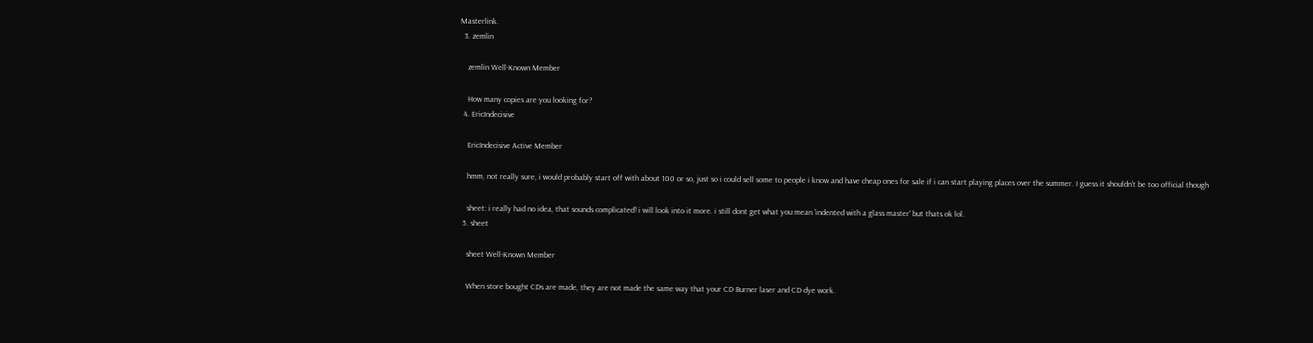Masterlink.
  3. zemlin

    zemlin Well-Known Member

    How many copies are you looking for?
  4. EricIndecisive

    EricIndecisive Active Member

    hmm, not really sure, i would probably start off with about 100 or so, just so i could sell some to people i know and have cheap ones for sale if i can start playing places over the summer. I guess it shouldn't be too official though

    sheet: i really had no idea, that sounds complicated! i will look into it more. i still dont get what you mean 'indented with a glass master' but thats ok lol.
  5. sheet

    sheet Well-Known Member

    When store bought CDs are made, they are not made the same way that your CD Burner laser and CD dye work.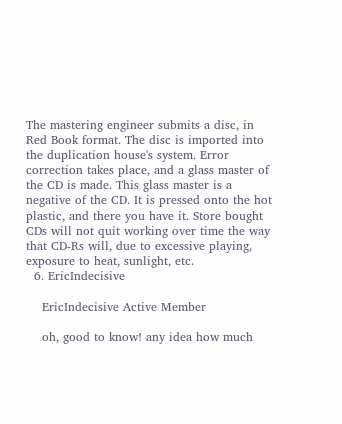The mastering engineer submits a disc, in Red Book format. The disc is imported into the duplication house's system. Error correction takes place, and a glass master of the CD is made. This glass master is a negative of the CD. It is pressed onto the hot plastic, and there you have it. Store bought CDs will not quit working over time the way that CD-Rs will, due to excessive playing, exposure to heat, sunlight, etc.
  6. EricIndecisive

    EricIndecisive Active Member

    oh, good to know! any idea how much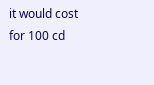it would cost for 100 cd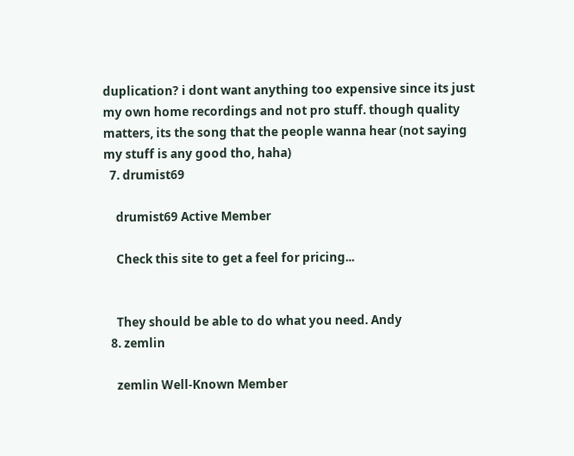duplication? i dont want anything too expensive since its just my own home recordings and not pro stuff. though quality matters, its the song that the people wanna hear (not saying my stuff is any good tho, haha)
  7. drumist69

    drumist69 Active Member

    Check this site to get a feel for pricing...


    They should be able to do what you need. Andy
  8. zemlin

    zemlin Well-Known Member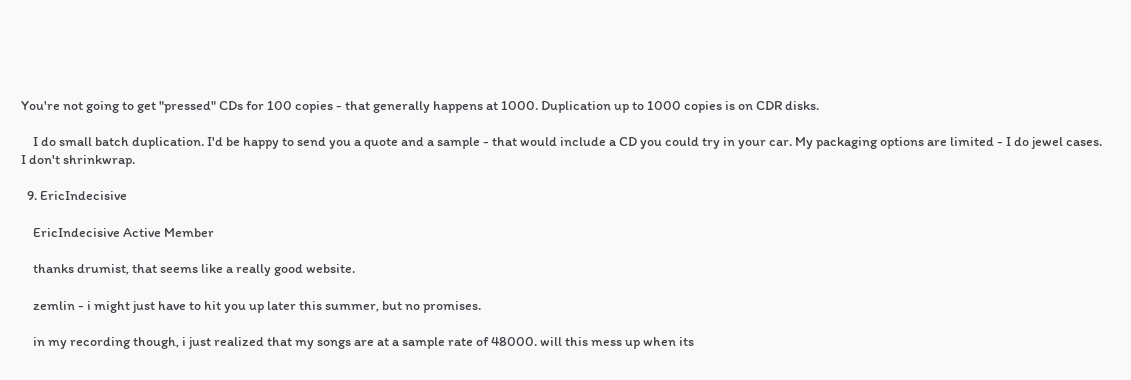You're not going to get "pressed" CDs for 100 copies - that generally happens at 1000. Duplication up to 1000 copies is on CDR disks.

    I do small batch duplication. I'd be happy to send you a quote and a sample - that would include a CD you could try in your car. My packaging options are limited - I do jewel cases. I don't shrinkwrap.

  9. EricIndecisive

    EricIndecisive Active Member

    thanks drumist, that seems like a really good website.

    zemlin - i might just have to hit you up later this summer, but no promises.

    in my recording though, i just realized that my songs are at a sample rate of 48000. will this mess up when its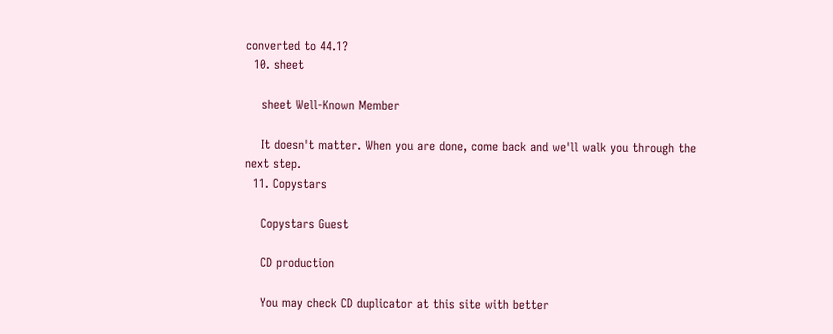converted to 44.1?
  10. sheet

    sheet Well-Known Member

    It doesn't matter. When you are done, come back and we'll walk you through the next step.
  11. Copystars

    Copystars Guest

    CD production

    You may check CD duplicator at this site with better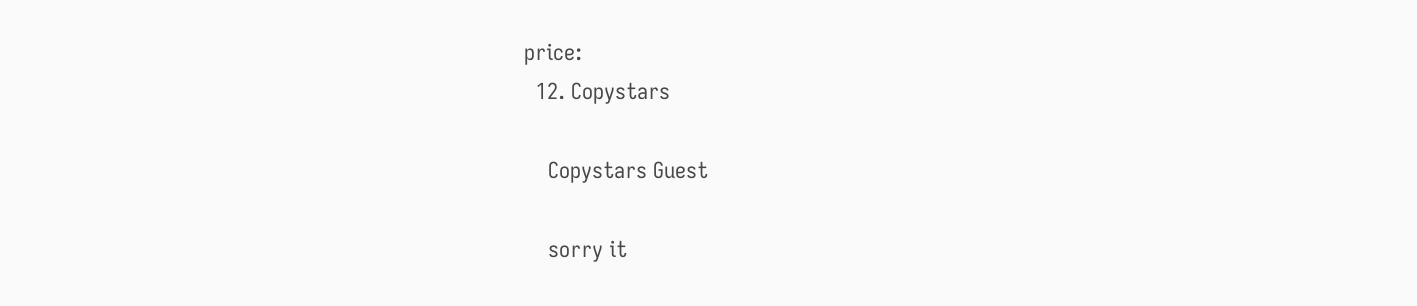price:
  12. Copystars

    Copystars Guest

    sorry it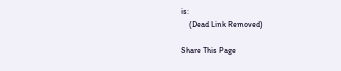is:
    (Dead Link Removed)

Share This Page